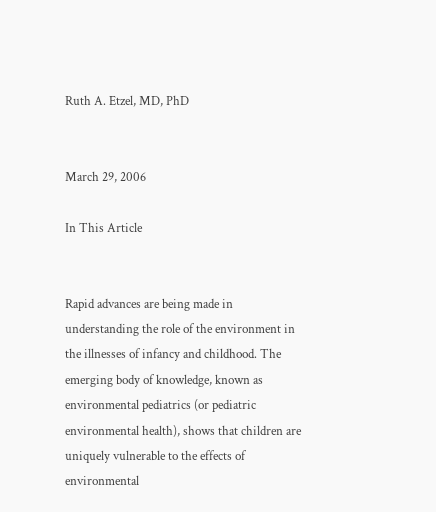Ruth A. Etzel, MD, PhD


March 29, 2006

In This Article


Rapid advances are being made in understanding the role of the environment in the illnesses of infancy and childhood. The emerging body of knowledge, known as environmental pediatrics (or pediatric environmental health), shows that children are uniquely vulnerable to the effects of environmental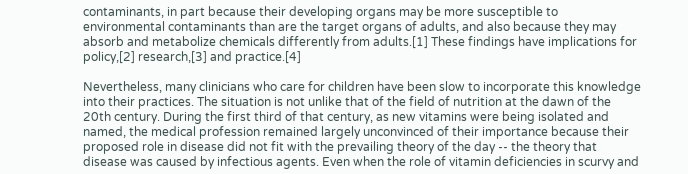contaminants, in part because their developing organs may be more susceptible to environmental contaminants than are the target organs of adults, and also because they may absorb and metabolize chemicals differently from adults.[1] These findings have implications for policy,[2] research,[3] and practice.[4]

Nevertheless, many clinicians who care for children have been slow to incorporate this knowledge into their practices. The situation is not unlike that of the field of nutrition at the dawn of the 20th century. During the first third of that century, as new vitamins were being isolated and named, the medical profession remained largely unconvinced of their importance because their proposed role in disease did not fit with the prevailing theory of the day -- the theory that disease was caused by infectious agents. Even when the role of vitamin deficiencies in scurvy and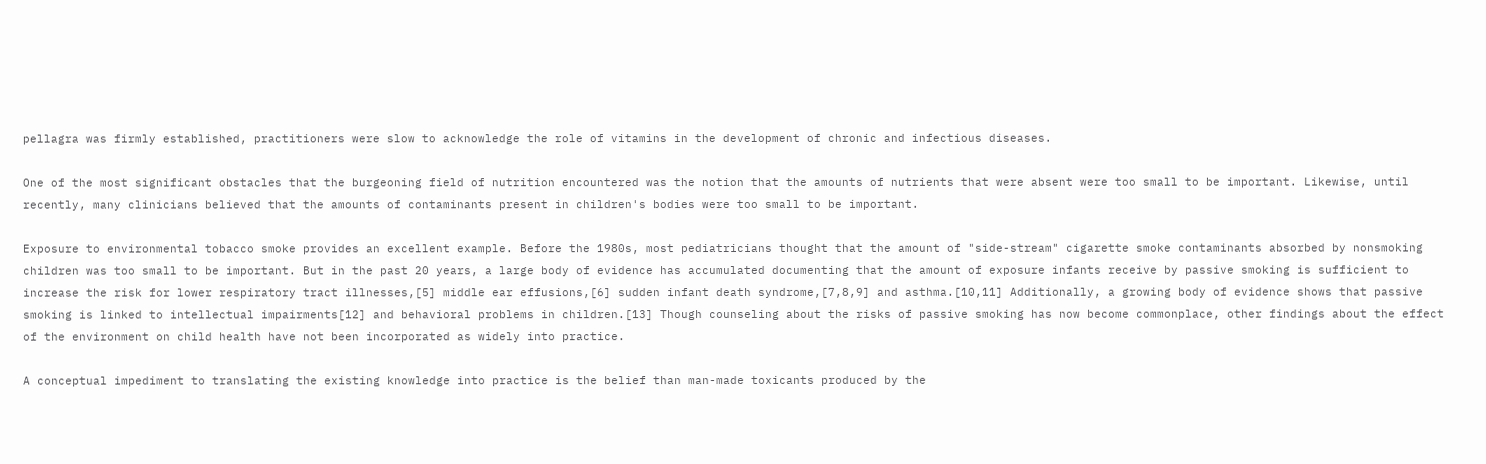pellagra was firmly established, practitioners were slow to acknowledge the role of vitamins in the development of chronic and infectious diseases.

One of the most significant obstacles that the burgeoning field of nutrition encountered was the notion that the amounts of nutrients that were absent were too small to be important. Likewise, until recently, many clinicians believed that the amounts of contaminants present in children's bodies were too small to be important.

Exposure to environmental tobacco smoke provides an excellent example. Before the 1980s, most pediatricians thought that the amount of "side-stream" cigarette smoke contaminants absorbed by nonsmoking children was too small to be important. But in the past 20 years, a large body of evidence has accumulated documenting that the amount of exposure infants receive by passive smoking is sufficient to increase the risk for lower respiratory tract illnesses,[5] middle ear effusions,[6] sudden infant death syndrome,[7,8,9] and asthma.[10,11] Additionally, a growing body of evidence shows that passive smoking is linked to intellectual impairments[12] and behavioral problems in children.[13] Though counseling about the risks of passive smoking has now become commonplace, other findings about the effect of the environment on child health have not been incorporated as widely into practice.

A conceptual impediment to translating the existing knowledge into practice is the belief than man-made toxicants produced by the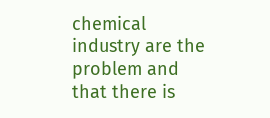chemical industry are the problem and that there is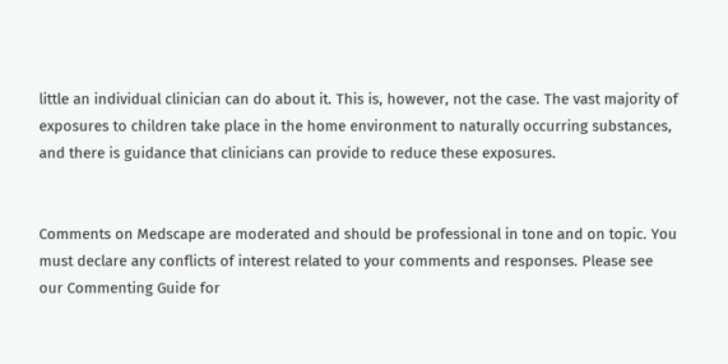little an individual clinician can do about it. This is, however, not the case. The vast majority of exposures to children take place in the home environment to naturally occurring substances, and there is guidance that clinicians can provide to reduce these exposures.


Comments on Medscape are moderated and should be professional in tone and on topic. You must declare any conflicts of interest related to your comments and responses. Please see our Commenting Guide for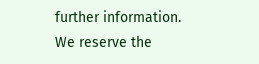further information. We reserve the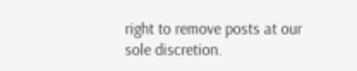right to remove posts at our sole discretion.